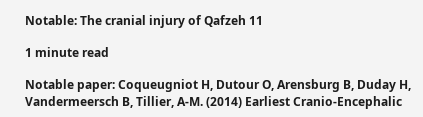Notable: The cranial injury of Qafzeh 11

1 minute read

Notable paper: Coqueugniot H, Dutour O, Arensburg B, Duday H, Vandermeersch B, Tillier, A-M. (2014) Earliest Cranio-Encephalic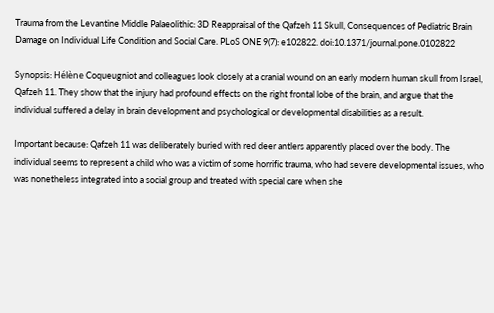Trauma from the Levantine Middle Palaeolithic: 3D Reappraisal of the Qafzeh 11 Skull, Consequences of Pediatric Brain Damage on Individual Life Condition and Social Care. PLoS ONE 9(7): e102822. doi:10.1371/journal.pone.0102822

Synopsis: Hélène Coqueugniot and colleagues look closely at a cranial wound on an early modern human skull from Israel, Qafzeh 11. They show that the injury had profound effects on the right frontal lobe of the brain, and argue that the individual suffered a delay in brain development and psychological or developmental disabilities as a result.

Important because: Qafzeh 11 was deliberately buried with red deer antlers apparently placed over the body. The individual seems to represent a child who was a victim of some horrific trauma, who had severe developmental issues, who was nonetheless integrated into a social group and treated with special care when she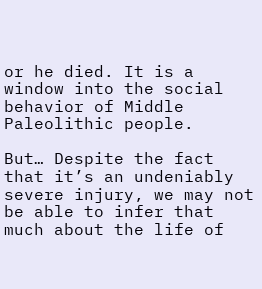or he died. It is a window into the social behavior of Middle Paleolithic people.

But… Despite the fact that it’s an undeniably severe injury, we may not be able to infer that much about the life of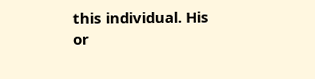this individual. His or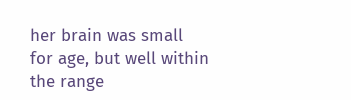her brain was small for age, but well within the range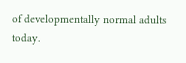of developmentally normal adults today.